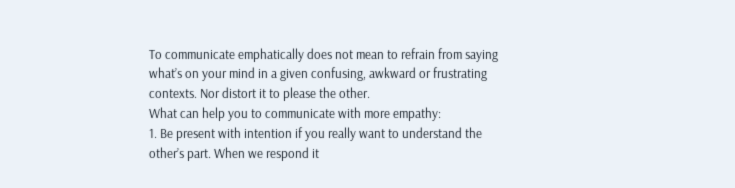To communicate emphatically does not mean to refrain from saying what’s on your mind in a given confusing, awkward or frustrating contexts. Nor distort it to please the other.
What can help you to communicate with more empathy:
1. Be present with intention if you really want to understand the other’s part. When we respond it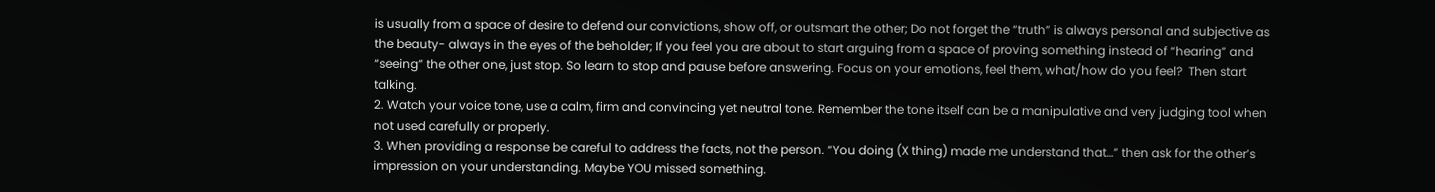is usually from a space of desire to defend our convictions, show off, or outsmart the other; Do not forget the “truth” is always personal and subjective as the beauty- always in the eyes of the beholder; If you feel you are about to start arguing from a space of proving something instead of “hearing” and “seeing” the other one, just stop. So learn to stop and pause before answering. Focus on your emotions, feel them, what/how do you feel?  Then start talking.
2. Watch your voice tone, use a calm, firm and convincing yet neutral tone. Remember the tone itself can be a manipulative and very judging tool when not used carefully or properly.
3. When providing a response be careful to address the facts, not the person. “You doing (X thing) made me understand that…” then ask for the other’s impression on your understanding. Maybe YOU missed something.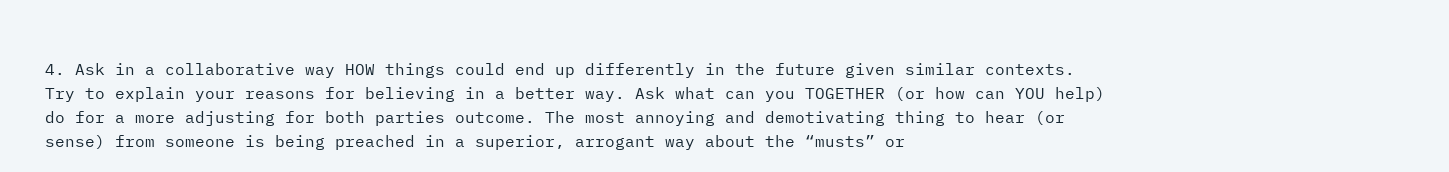4. Ask in a collaborative way HOW things could end up differently in the future given similar contexts. Try to explain your reasons for believing in a better way. Ask what can you TOGETHER (or how can YOU help) do for a more adjusting for both parties outcome. The most annoying and demotivating thing to hear (or sense) from someone is being preached in a superior, arrogant way about the “musts” or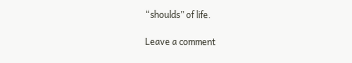“shoulds” of life.

Leave a comment